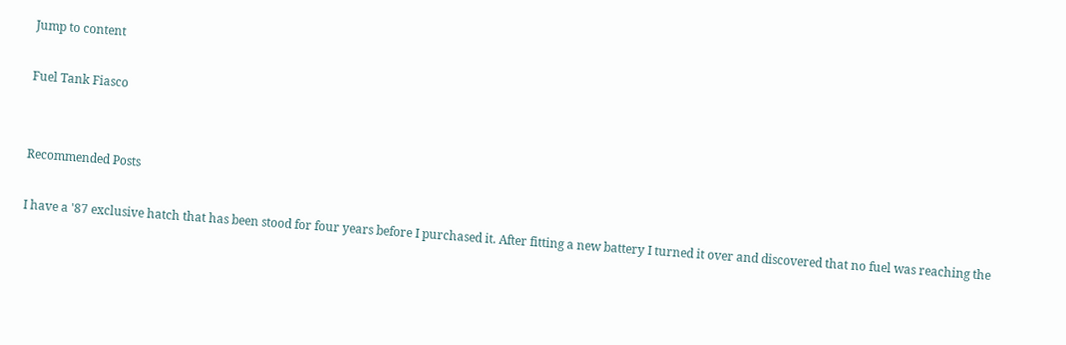Jump to content

Fuel Tank Fiasco


Recommended Posts

I have a '87 exclusive hatch that has been stood for four years before I purchased it. After fitting a new battery I turned it over and discovered that no fuel was reaching the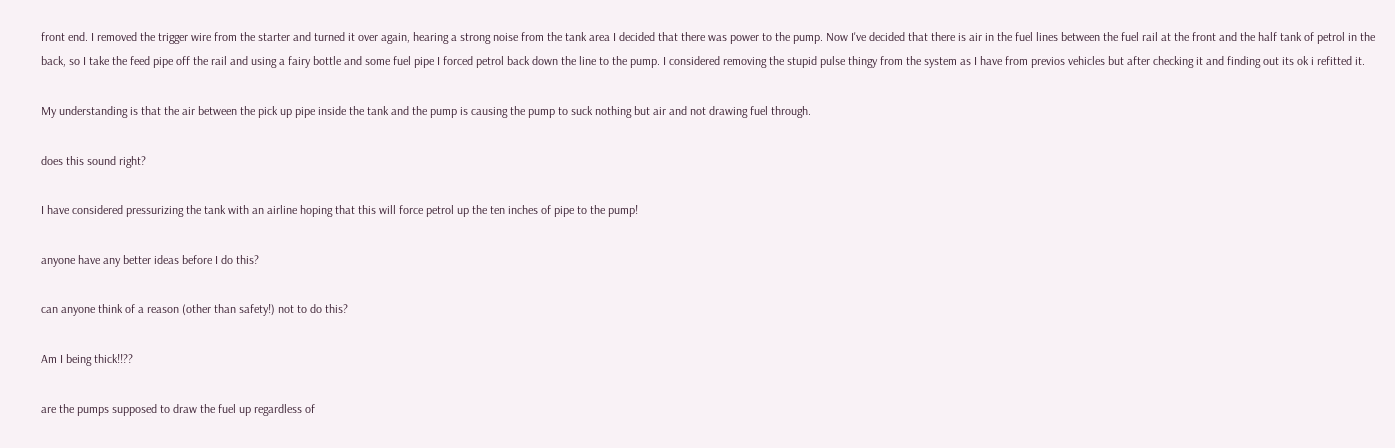front end. I removed the trigger wire from the starter and turned it over again, hearing a strong noise from the tank area I decided that there was power to the pump. Now I've decided that there is air in the fuel lines between the fuel rail at the front and the half tank of petrol in the back, so I take the feed pipe off the rail and using a fairy bottle and some fuel pipe I forced petrol back down the line to the pump. I considered removing the stupid pulse thingy from the system as I have from previos vehicles but after checking it and finding out its ok i refitted it.

My understanding is that the air between the pick up pipe inside the tank and the pump is causing the pump to suck nothing but air and not drawing fuel through.

does this sound right?

I have considered pressurizing the tank with an airline hoping that this will force petrol up the ten inches of pipe to the pump!

anyone have any better ideas before I do this?

can anyone think of a reason (other than safety!) not to do this?

Am I being thick!!??

are the pumps supposed to draw the fuel up regardless of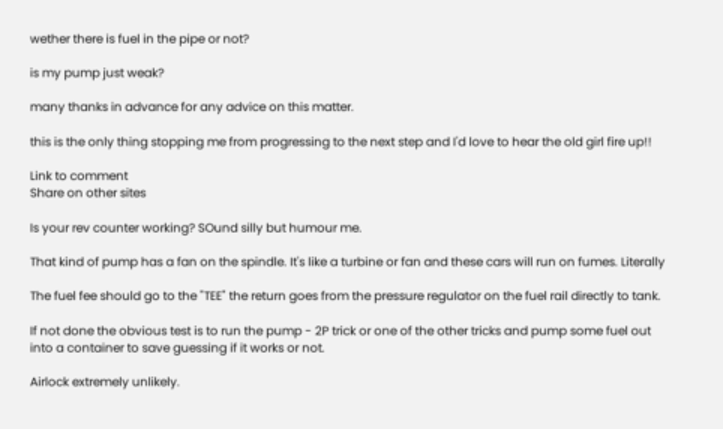wether there is fuel in the pipe or not?

is my pump just weak?

many thanks in advance for any advice on this matter.

this is the only thing stopping me from progressing to the next step and I'd love to hear the old girl fire up!!

Link to comment
Share on other sites

Is your rev counter working? SOund silly but humour me.

That kind of pump has a fan on the spindle. It's like a turbine or fan and these cars will run on fumes. Literally

The fuel fee should go to the "TEE" the return goes from the pressure regulator on the fuel rail directly to tank.

If not done the obvious test is to run the pump - 2P trick or one of the other tricks and pump some fuel out into a container to save guessing if it works or not.

Airlock extremely unlikely.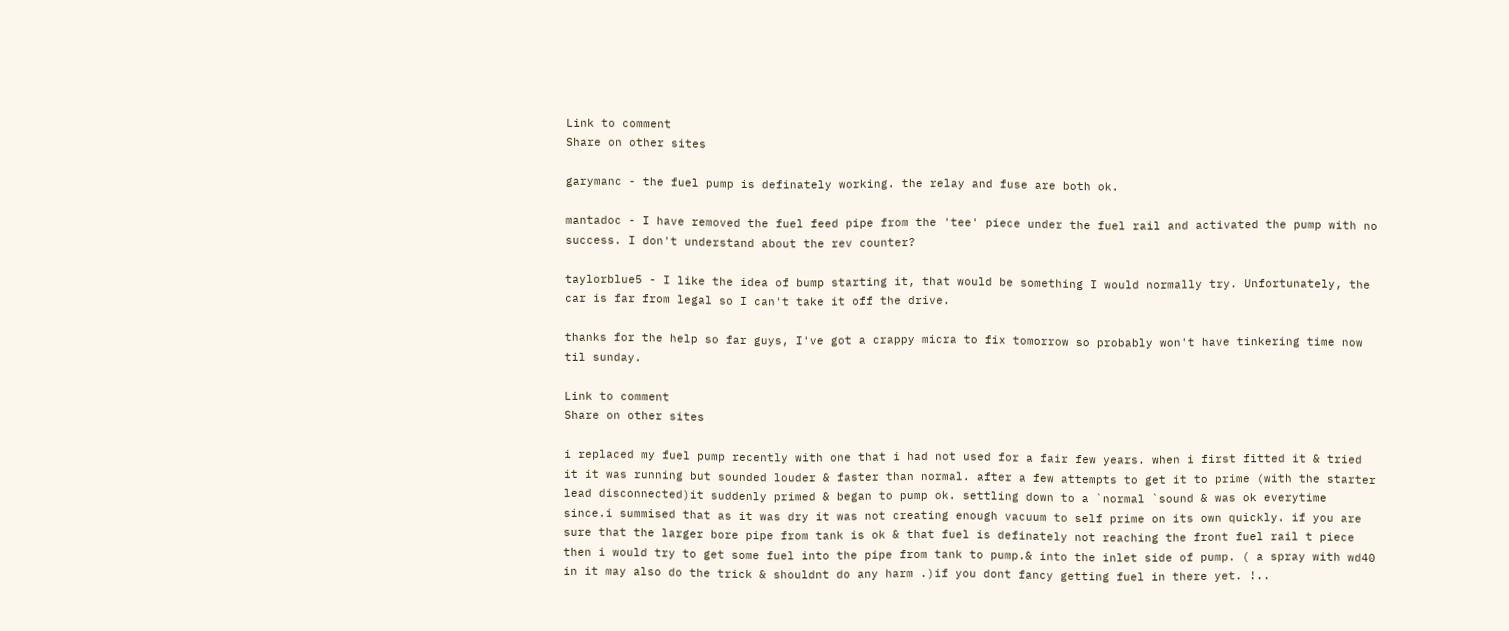Link to comment
Share on other sites

garymanc - the fuel pump is definately working. the relay and fuse are both ok.

mantadoc - I have removed the fuel feed pipe from the 'tee' piece under the fuel rail and activated the pump with no success. I don't understand about the rev counter?

taylorblue5 - I like the idea of bump starting it, that would be something I would normally try. Unfortunately, the car is far from legal so I can't take it off the drive.

thanks for the help so far guys, I've got a crappy micra to fix tomorrow so probably won't have tinkering time now til sunday.

Link to comment
Share on other sites

i replaced my fuel pump recently with one that i had not used for a fair few years. when i first fitted it & tried it it was running but sounded louder & faster than normal. after a few attempts to get it to prime (with the starter lead disconnected)it suddenly primed & began to pump ok. settling down to a `normal `sound & was ok everytime since.i summised that as it was dry it was not creating enough vacuum to self prime on its own quickly. if you are sure that the larger bore pipe from tank is ok & that fuel is definately not reaching the front fuel rail t piece then i would try to get some fuel into the pipe from tank to pump.& into the inlet side of pump. ( a spray with wd40 in it may also do the trick & shouldnt do any harm .)if you dont fancy getting fuel in there yet. !..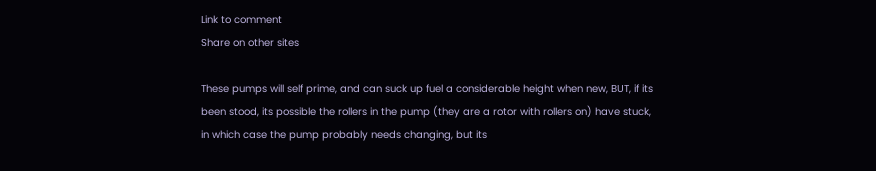Link to comment
Share on other sites

These pumps will self prime, and can suck up fuel a considerable height when new, BUT, if its been stood, its possible the rollers in the pump (they are a rotor with rollers on) have stuck, in which case the pump probably needs changing, but its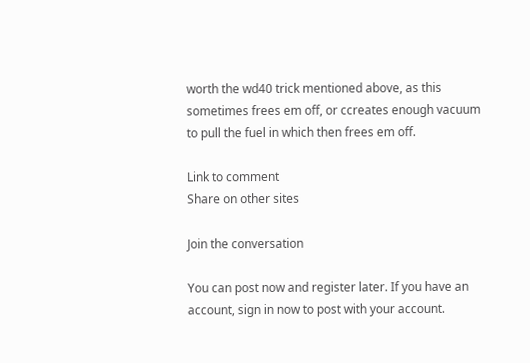worth the wd40 trick mentioned above, as this sometimes frees em off, or ccreates enough vacuum to pull the fuel in which then frees em off.

Link to comment
Share on other sites

Join the conversation

You can post now and register later. If you have an account, sign in now to post with your account.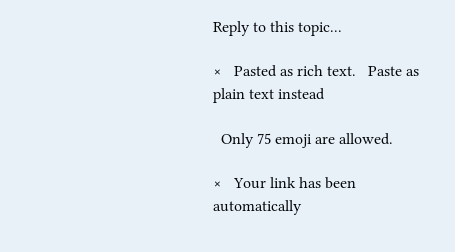Reply to this topic...

×   Pasted as rich text.   Paste as plain text instead

  Only 75 emoji are allowed.

×   Your link has been automatically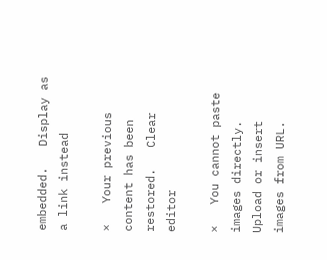embedded.   Display as a link instead

×   Your previous content has been restored.   Clear editor

×   You cannot paste images directly. Upload or insert images from URL.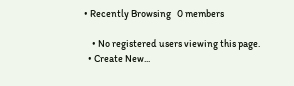• Recently Browsing   0 members

    • No registered users viewing this page.
  • Create New...